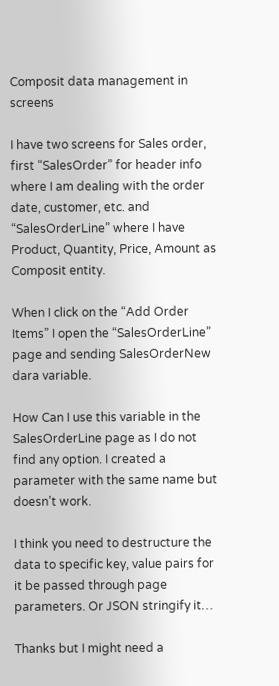Composit data management in screens

I have two screens for Sales order, first “SalesOrder” for header info where I am dealing with the order date, customer, etc. and “SalesOrderLine” where I have Product, Quantity, Price, Amount as Composit entity.

When I click on the “Add Order Items” I open the “SalesOrderLine” page and sending SalesOrderNew dara variable.

How Can I use this variable in the SalesOrderLine page as I do not find any option. I created a parameter with the same name but doesn’t work.

I think you need to destructure the data to specific key, value pairs for it be passed through page parameters. Or JSON stringify it…

Thanks but I might need a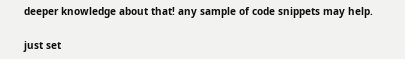deeper knowledge about that! any sample of code snippets may help.

just set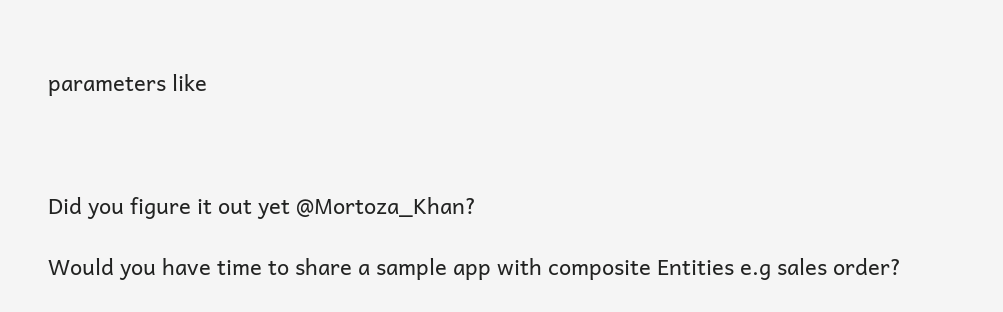parameters like



Did you figure it out yet @Mortoza_Khan?

Would you have time to share a sample app with composite Entities e.g sales order?